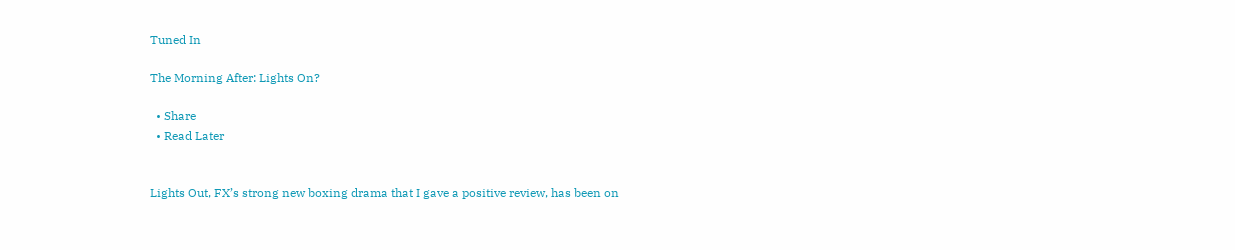Tuned In

The Morning After: Lights On?

  • Share
  • Read Later


Lights Out, FX’s strong new boxing drama that I gave a positive review, has been on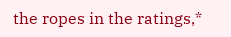the ropes in the ratings,*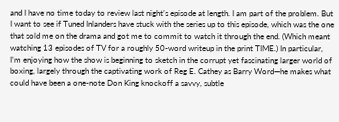and I have no time today to review last night’s episode at length. I am part of the problem. But I want to see if Tuned Inlanders have stuck with the series up to this episode, which was the one that sold me on the drama and got me to commit to watch it through the end. (Which meant watching 13 episodes of TV for a roughly 50-word writeup in the print TIME.) In particular, I’m enjoying how the show is beginning to sketch in the corrupt yet fascinating larger world of boxing, largely through the captivating work of Reg E. Cathey as Barry Word—he makes what could have been a one-note Don King knockoff a savvy, subtle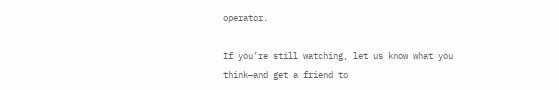operator.

If you’re still watching, let us know what you think—and get a friend to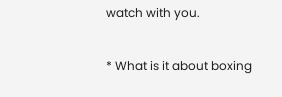watch with you.

* What is it about boxing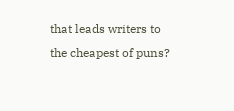that leads writers to the cheapest of puns?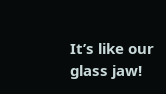It’s like our glass jaw!